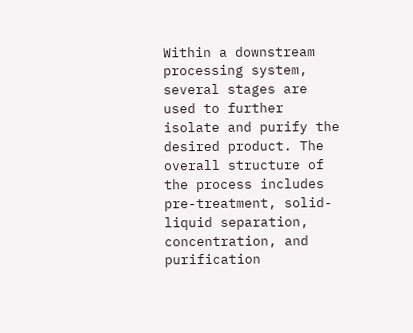Within a downstream processing system, several stages are used to further isolate and purify the desired product. The overall structure of the process includes pre-treatment, solid-liquid separation, concentration, and purification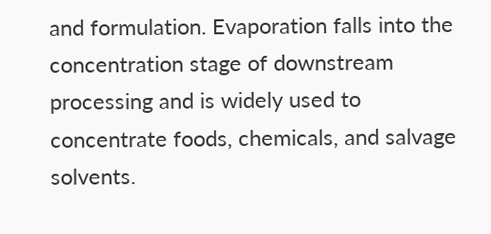and formulation. Evaporation falls into the concentration stage of downstream processing and is widely used to concentrate foods, chemicals, and salvage solvents.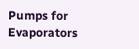Pumps for Evaporators